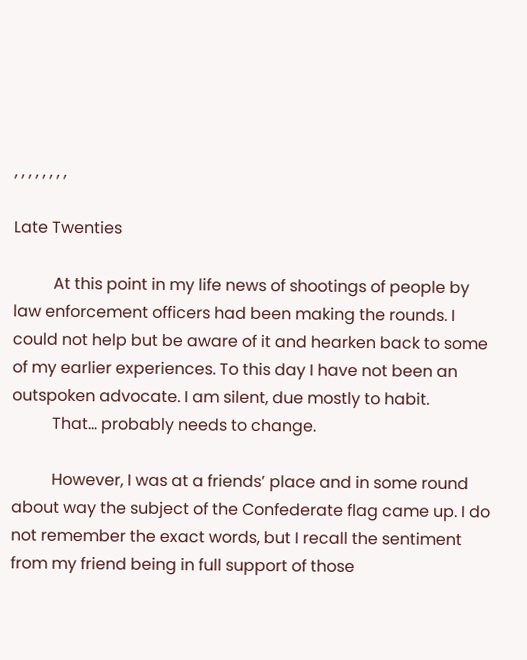, , , , , , , ,

Late Twenties

          At this point in my life news of shootings of people by law enforcement officers had been making the rounds. I could not help but be aware of it and hearken back to some of my earlier experiences. To this day I have not been an outspoken advocate. I am silent, due mostly to habit.
          That… probably needs to change.

          However, I was at a friends’ place and in some round about way the subject of the Confederate flag came up. I do not remember the exact words, but I recall the sentiment from my friend being in full support of those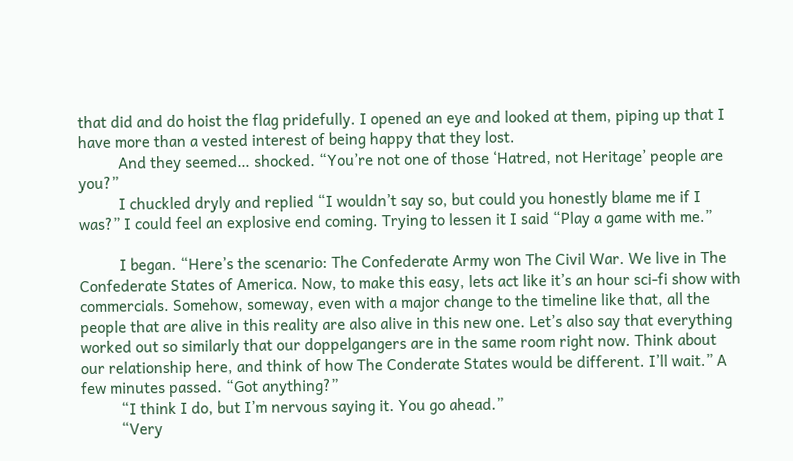that did and do hoist the flag pridefully. I opened an eye and looked at them, piping up that I have more than a vested interest of being happy that they lost.
          And they seemed… shocked. “You’re not one of those ‘Hatred, not Heritage’ people are you?”
          I chuckled dryly and replied “I wouldn’t say so, but could you honestly blame me if I was?” I could feel an explosive end coming. Trying to lessen it I said “Play a game with me.”

          I began. “Here’s the scenario: The Confederate Army won The Civil War. We live in The Confederate States of America. Now, to make this easy, lets act like it’s an hour sci-fi show with commercials. Somehow, someway, even with a major change to the timeline like that, all the people that are alive in this reality are also alive in this new one. Let’s also say that everything worked out so similarly that our doppelgangers are in the same room right now. Think about our relationship here, and think of how The Conderate States would be different. I’ll wait.” A few minutes passed. “Got anything?”
          “I think I do, but I’m nervous saying it. You go ahead.”
          “Very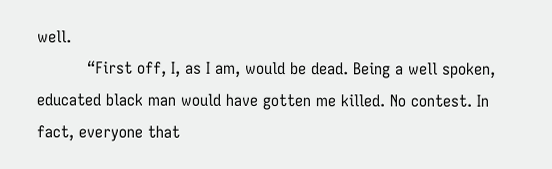well.
          “First off, I, as I am, would be dead. Being a well spoken, educated black man would have gotten me killed. No contest. In fact, everyone that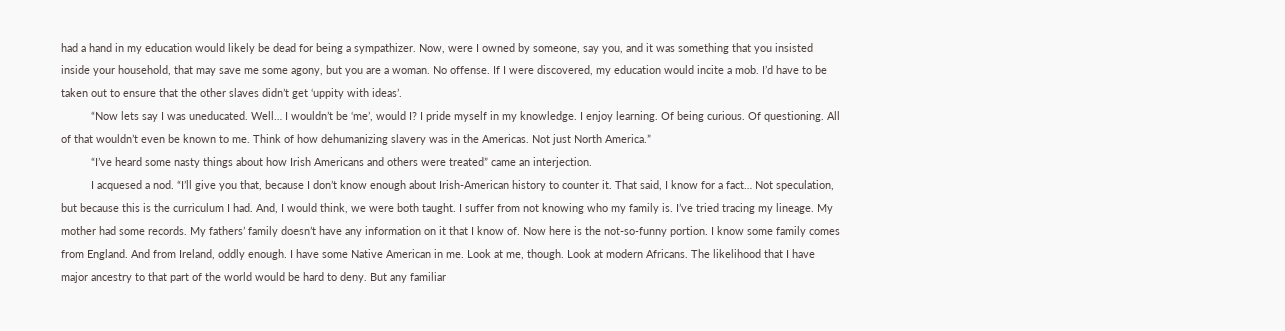had a hand in my education would likely be dead for being a sympathizer. Now, were I owned by someone, say you, and it was something that you insisted inside your household, that may save me some agony, but you are a woman. No offense. If I were discovered, my education would incite a mob. I’d have to be taken out to ensure that the other slaves didn’t get ‘uppity with ideas’.
          “Now lets say I was uneducated. Well… I wouldn’t be ‘me’, would I? I pride myself in my knowledge. I enjoy learning. Of being curious. Of questioning. All of that wouldn’t even be known to me. Think of how dehumanizing slavery was in the Americas. Not just North America.”
          “I’ve heard some nasty things about how Irish Americans and others were treated” came an interjection.
          I acquesed a nod. “I’ll give you that, because I don’t know enough about Irish-American history to counter it. That said, I know for a fact… Not speculation, but because this is the curriculum I had. And, I would think, we were both taught. I suffer from not knowing who my family is. I’ve tried tracing my lineage. My mother had some records. My fathers’ family doesn’t have any information on it that I know of. Now here is the not-so-funny portion. I know some family comes from England. And from Ireland, oddly enough. I have some Native American in me. Look at me, though. Look at modern Africans. The likelihood that I have major ancestry to that part of the world would be hard to deny. But any familiar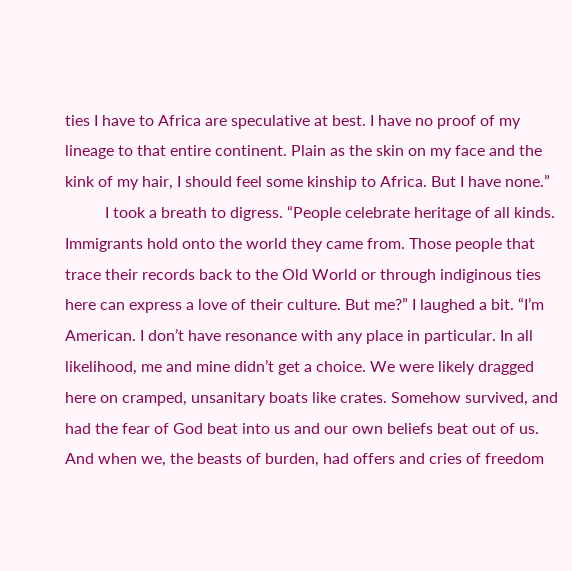ties I have to Africa are speculative at best. I have no proof of my lineage to that entire continent. Plain as the skin on my face and the kink of my hair, I should feel some kinship to Africa. But I have none.”
          I took a breath to digress. “People celebrate heritage of all kinds. Immigrants hold onto the world they came from. Those people that trace their records back to the Old World or through indiginous ties here can express a love of their culture. But me?” I laughed a bit. “I’m American. I don’t have resonance with any place in particular. In all likelihood, me and mine didn’t get a choice. We were likely dragged here on cramped, unsanitary boats like crates. Somehow survived, and had the fear of God beat into us and our own beliefs beat out of us. And when we, the beasts of burden, had offers and cries of freedom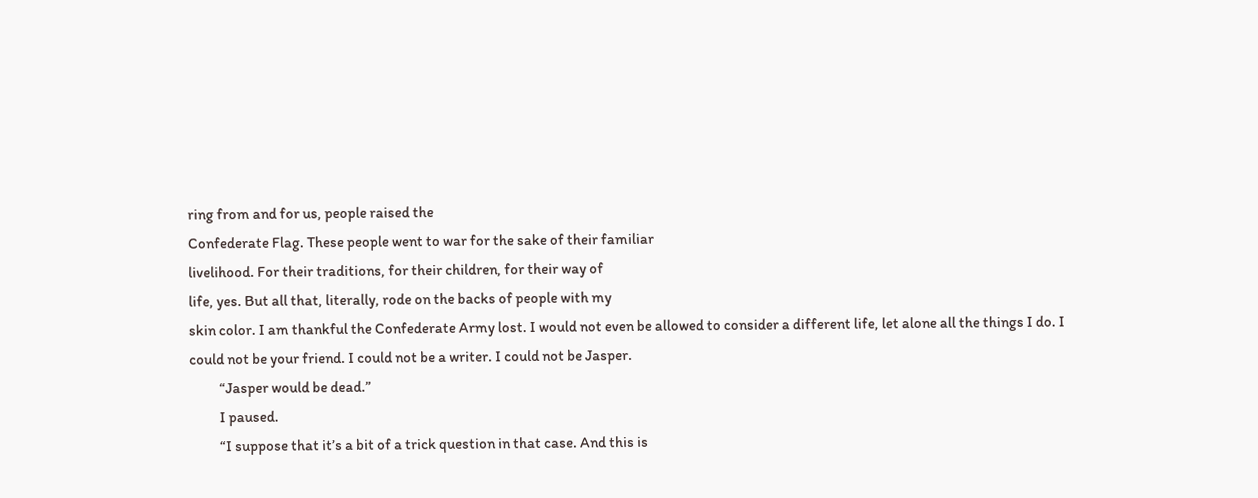ring from and for us, people raised the
Confederate Flag. These people went to war for the sake of their familiar
livelihood. For their traditions, for their children, for their way of
life, yes. But all that, literally, rode on the backs of people with my
skin color. I am thankful the Confederate Army lost. I would not even be allowed to consider a different life, let alone all the things I do. I
could not be your friend. I could not be a writer. I could not be Jasper.
          “Jasper would be dead.”
          I paused.
          “I suppose that it’s a bit of a trick question in that case. And this is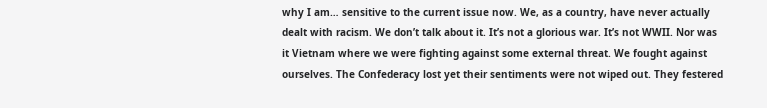why I am… sensitive to the current issue now. We, as a country, have never actually dealt with racism. We don’t talk about it. It’s not a glorious war. It’s not WWII. Nor was it Vietnam where we were fighting against some external threat. We fought against ourselves. The Confederacy lost yet their sentiments were not wiped out. They festered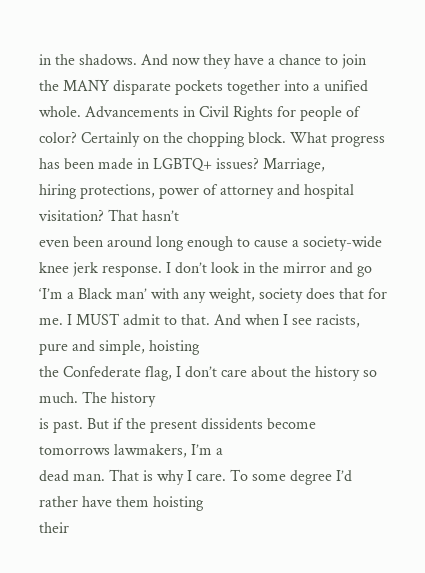in the shadows. And now they have a chance to join the MANY disparate pockets together into a unified whole. Advancements in Civil Rights for people of color? Certainly on the chopping block. What progress has been made in LGBTQ+ issues? Marriage,
hiring protections, power of attorney and hospital visitation? That hasn’t
even been around long enough to cause a society-wide knee jerk response. I don’t look in the mirror and go ‘I’m a Black man’ with any weight, society does that for me. I MUST admit to that. And when I see racists, pure and simple, hoisting
the Confederate flag, I don’t care about the history so much. The history
is past. But if the present dissidents become tomorrows lawmakers, I’m a
dead man. That is why I care. To some degree I’d rather have them hoisting
their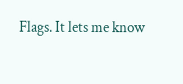Flags. It lets me know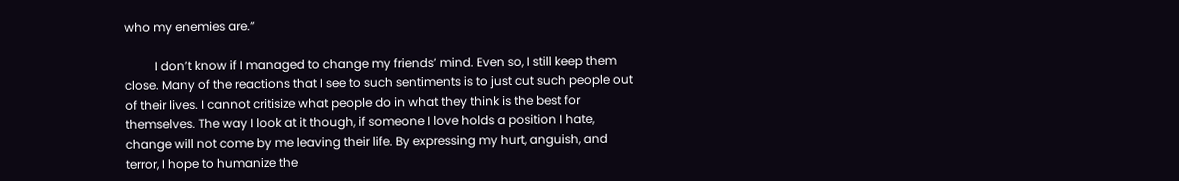who my enemies are.”

          I don’t know if I managed to change my friends’ mind. Even so, I still keep them close. Many of the reactions that I see to such sentiments is to just cut such people out of their lives. I cannot critisize what people do in what they think is the best for themselves. The way I look at it though, if someone I love holds a position I hate, change will not come by me leaving their life. By expressing my hurt, anguish, and terror, I hope to humanize the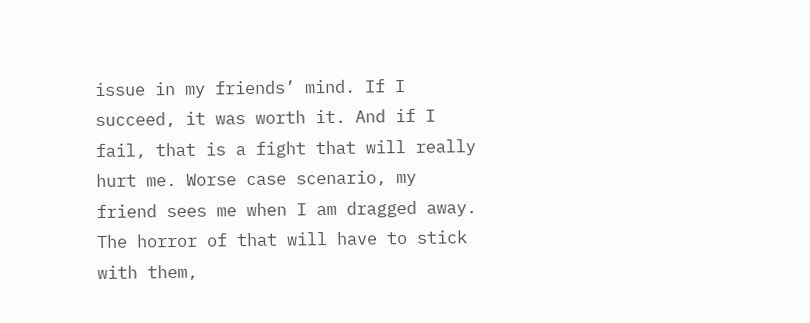issue in my friends’ mind. If I succeed, it was worth it. And if I fail, that is a fight that will really hurt me. Worse case scenario, my friend sees me when I am dragged away. The horror of that will have to stick with them,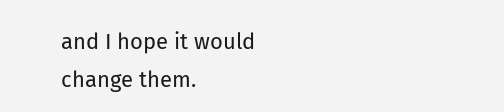and I hope it would change them.